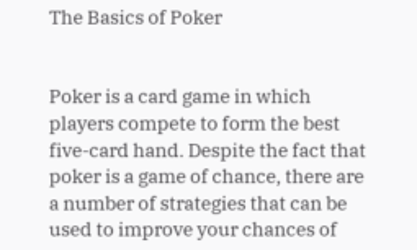The Basics of Poker


Poker is a card game in which players compete to form the best five-card hand. Despite the fact that poker is a game of chance, there are a number of strategies that can be used to improve your chances of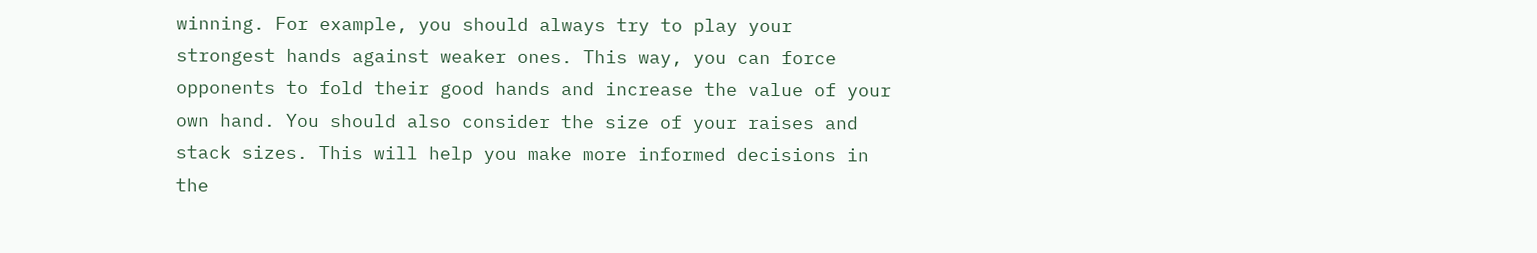winning. For example, you should always try to play your strongest hands against weaker ones. This way, you can force opponents to fold their good hands and increase the value of your own hand. You should also consider the size of your raises and stack sizes. This will help you make more informed decisions in the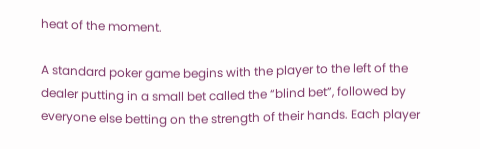heat of the moment.

A standard poker game begins with the player to the left of the dealer putting in a small bet called the “blind bet”, followed by everyone else betting on the strength of their hands. Each player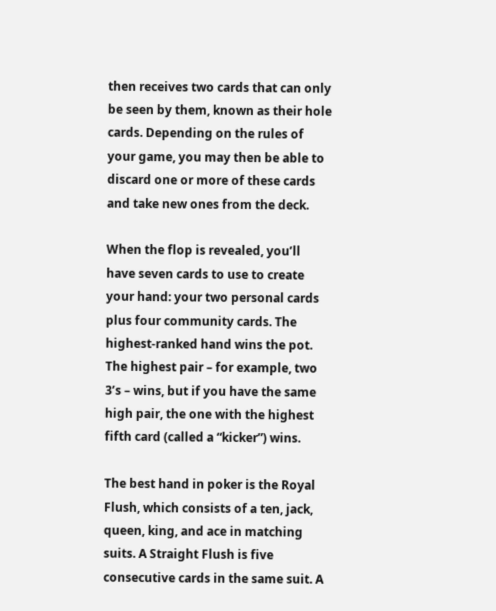then receives two cards that can only be seen by them, known as their hole cards. Depending on the rules of your game, you may then be able to discard one or more of these cards and take new ones from the deck.

When the flop is revealed, you’ll have seven cards to use to create your hand: your two personal cards plus four community cards. The highest-ranked hand wins the pot. The highest pair – for example, two 3’s – wins, but if you have the same high pair, the one with the highest fifth card (called a “kicker”) wins.

The best hand in poker is the Royal Flush, which consists of a ten, jack, queen, king, and ace in matching suits. A Straight Flush is five consecutive cards in the same suit. A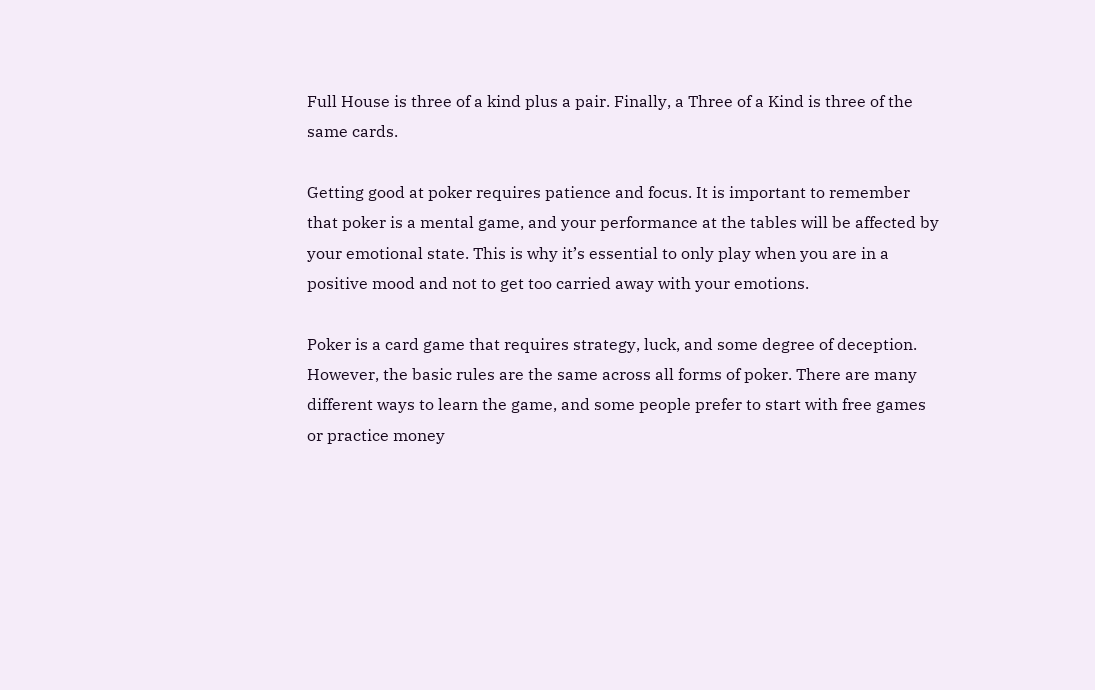Full House is three of a kind plus a pair. Finally, a Three of a Kind is three of the same cards.

Getting good at poker requires patience and focus. It is important to remember that poker is a mental game, and your performance at the tables will be affected by your emotional state. This is why it’s essential to only play when you are in a positive mood and not to get too carried away with your emotions.

Poker is a card game that requires strategy, luck, and some degree of deception. However, the basic rules are the same across all forms of poker. There are many different ways to learn the game, and some people prefer to start with free games or practice money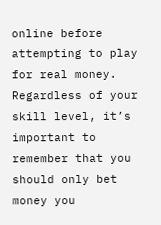online before attempting to play for real money. Regardless of your skill level, it’s important to remember that you should only bet money you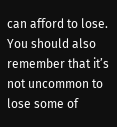can afford to lose. You should also remember that it’s not uncommon to lose some of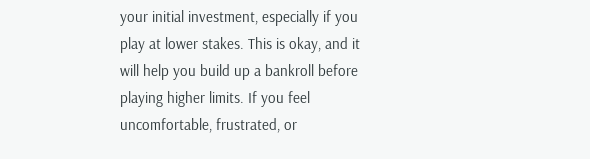your initial investment, especially if you play at lower stakes. This is okay, and it will help you build up a bankroll before playing higher limits. If you feel uncomfortable, frustrated, or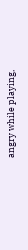angry while playing,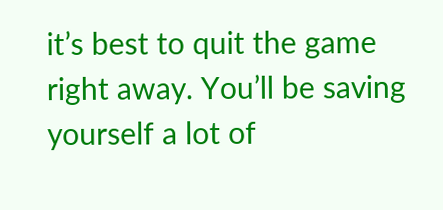it’s best to quit the game right away. You’ll be saving yourself a lot of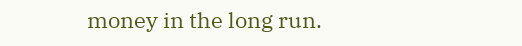money in the long run.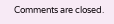Comments are closed.